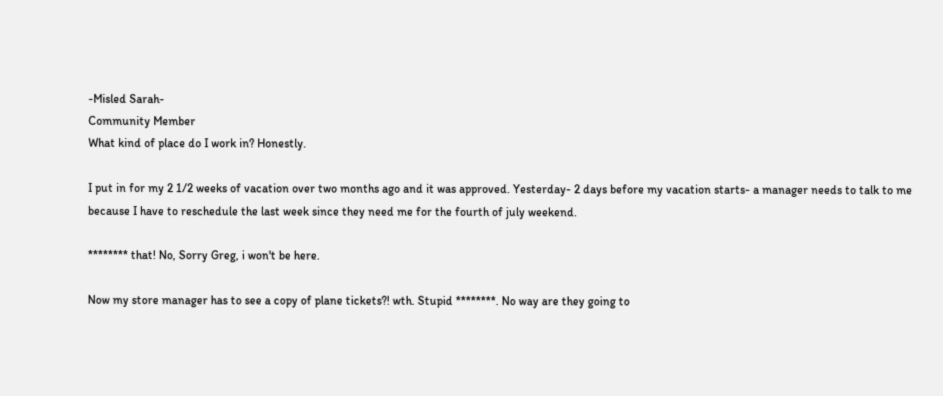-Misled Sarah-
Community Member
What kind of place do I work in? Honestly.

I put in for my 2 1/2 weeks of vacation over two months ago and it was approved. Yesterday- 2 days before my vacation starts- a manager needs to talk to me because I have to reschedule the last week since they need me for the fourth of july weekend.

******** that! No, Sorry Greg, i won't be here.

Now my store manager has to see a copy of plane tickets?! wth. Stupid ********. No way are they going to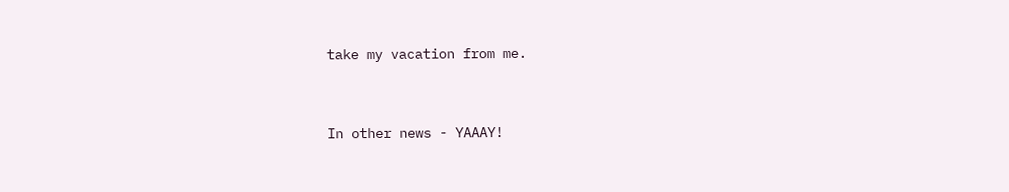take my vacation from me.


In other news - YAAAY!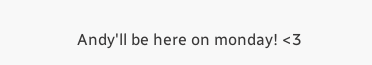Andy'll be here on monday! <3